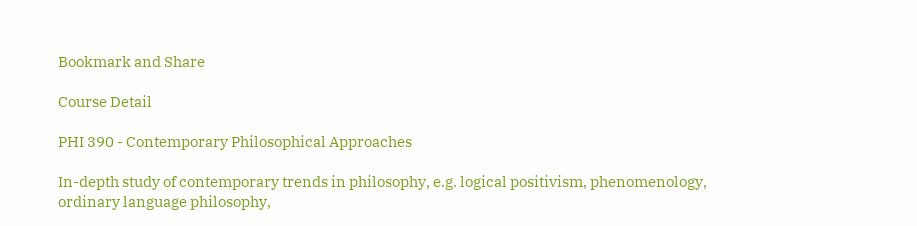Bookmark and Share

Course Detail

PHI 390 - Contemporary Philosophical Approaches

In-depth study of contemporary trends in philosophy, e.g. logical positivism, phenomenology, ordinary language philosophy,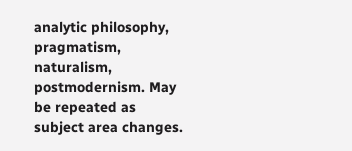analytic philosophy, pragmatism, naturalism, postmodernism. May be repeated as subject area changes.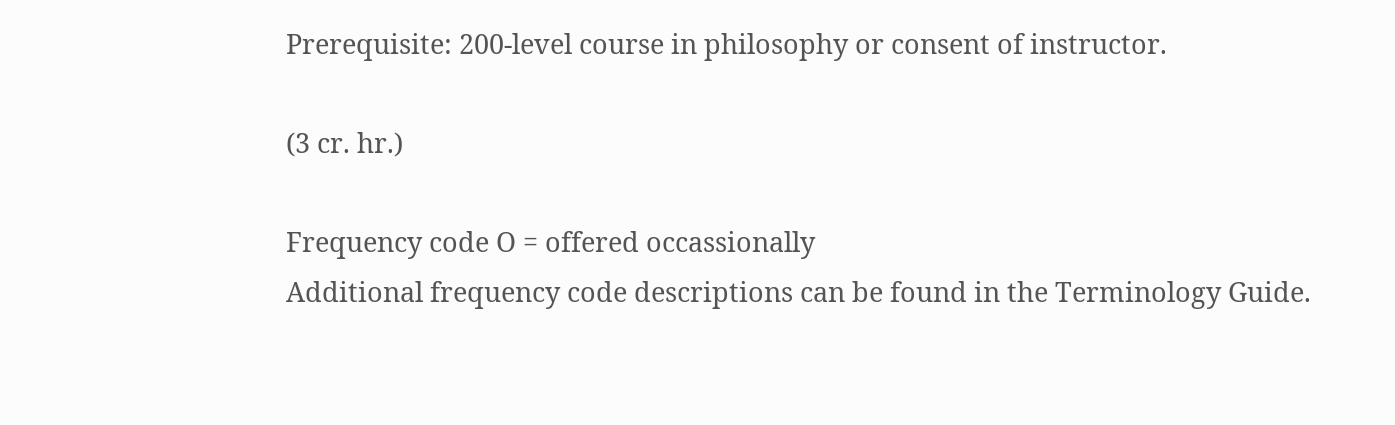Prerequisite: 200-level course in philosophy or consent of instructor.

(3 cr. hr.)

Frequency code O = offered occassionally
Additional frequency code descriptions can be found in the Terminology Guide.